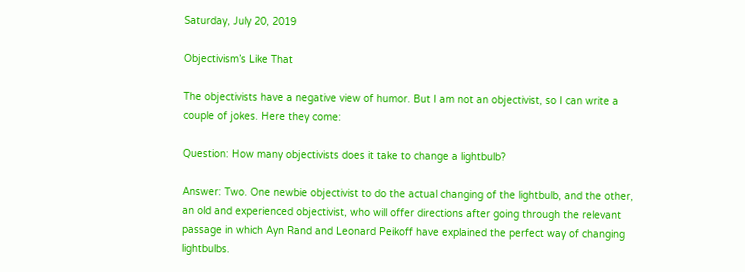Saturday, July 20, 2019

Objectivism’s Like That

The objectivists have a negative view of humor. But I am not an objectivist, so I can write a couple of jokes. Here they come:

Question: How many objectivists does it take to change a lightbulb?

Answer: Two. One newbie objectivist to do the actual changing of the lightbulb, and the other, an old and experienced objectivist, who will offer directions after going through the relevant passage in which Ayn Rand and Leonard Peikoff have explained the perfect way of changing lightbulbs.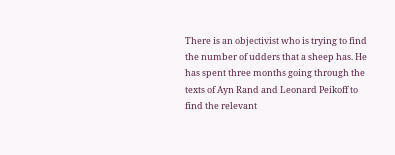There is an objectivist who is trying to find the number of udders that a sheep has. He has spent three months going through the texts of Ayn Rand and Leonard Peikoff to find the relevant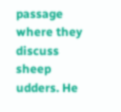passage where they discuss sheep udders. He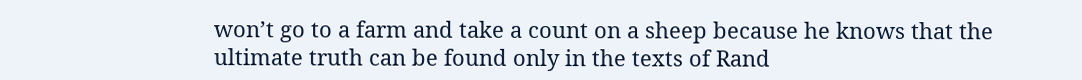won’t go to a farm and take a count on a sheep because he knows that the ultimate truth can be found only in the texts of Rand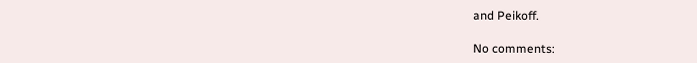and Peikoff.

No comments: